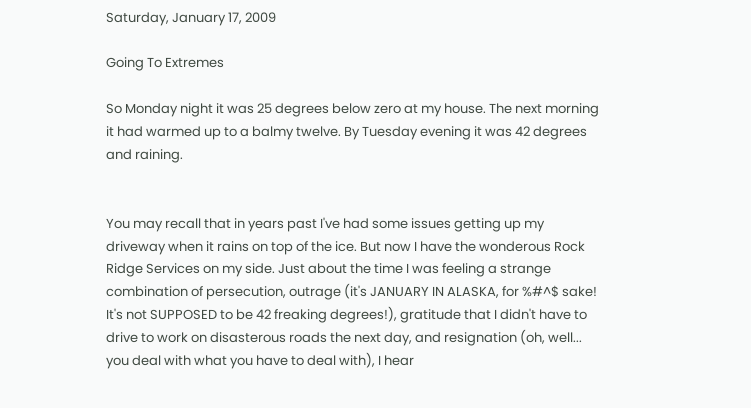Saturday, January 17, 2009

Going To Extremes

So Monday night it was 25 degrees below zero at my house. The next morning it had warmed up to a balmy twelve. By Tuesday evening it was 42 degrees and raining.


You may recall that in years past I've had some issues getting up my driveway when it rains on top of the ice. But now I have the wonderous Rock Ridge Services on my side. Just about the time I was feeling a strange combination of persecution, outrage (it's JANUARY IN ALASKA, for %#^$ sake! It's not SUPPOSED to be 42 freaking degrees!), gratitude that I didn't have to drive to work on disasterous roads the next day, and resignation (oh, well... you deal with what you have to deal with), I hear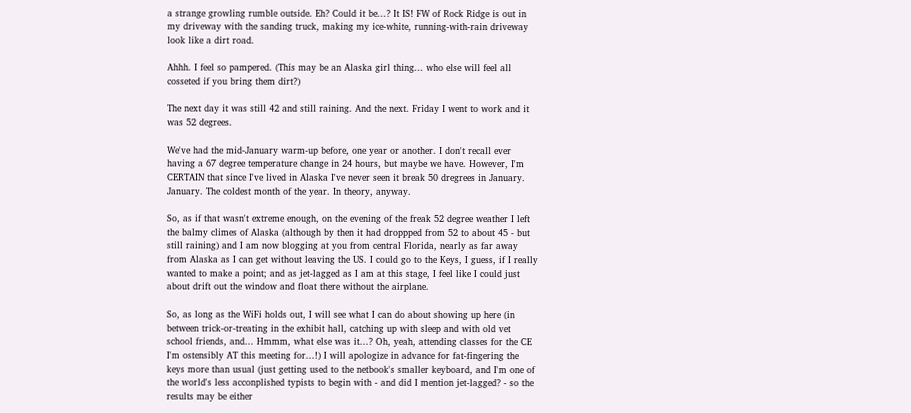a strange growling rumble outside. Eh? Could it be...? It IS! FW of Rock Ridge is out in my driveway with the sanding truck, making my ice-white, running-with-rain driveway look like a dirt road.

Ahhh. I feel so pampered. (This may be an Alaska girl thing... who else will feel all cosseted if you bring them dirt?)

The next day it was still 42 and still raining. And the next. Friday I went to work and it was 52 degrees.

We've had the mid-January warm-up before, one year or another. I don't recall ever having a 67 degree temperature change in 24 hours, but maybe we have. However, I'm CERTAIN that since I've lived in Alaska I've never seen it break 50 dregrees in January. January. The coldest month of the year. In theory, anyway.

So, as if that wasn't extreme enough, on the evening of the freak 52 degree weather I left the balmy climes of Alaska (although by then it had droppped from 52 to about 45 - but still raining) and I am now blogging at you from central Florida, nearly as far away from Alaska as I can get without leaving the US. I could go to the Keys, I guess, if I really wanted to make a point; and as jet-lagged as I am at this stage, I feel like I could just about drift out the window and float there without the airplane.

So, as long as the WiFi holds out, I will see what I can do about showing up here (in between trick-or-treating in the exhibit hall, catching up with sleep and with old vet school friends, and... Hmmm, what else was it...? Oh, yeah, attending classes for the CE I'm ostensibly AT this meeting for...!) I will apologize in advance for fat-fingering the keys more than usual (just getting used to the netbook's smaller keyboard, and I'm one of the world's less acconplished typists to begin with - and did I mention jet-lagged? - so the results may be either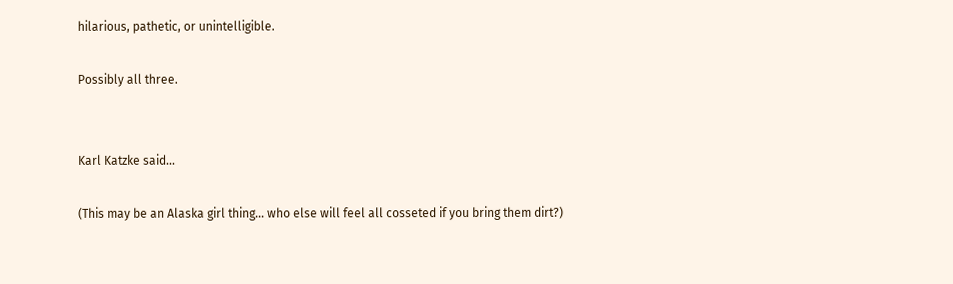hilarious, pathetic, or unintelligible.

Possibly all three.


Karl Katzke said...

(This may be an Alaska girl thing... who else will feel all cosseted if you bring them dirt?)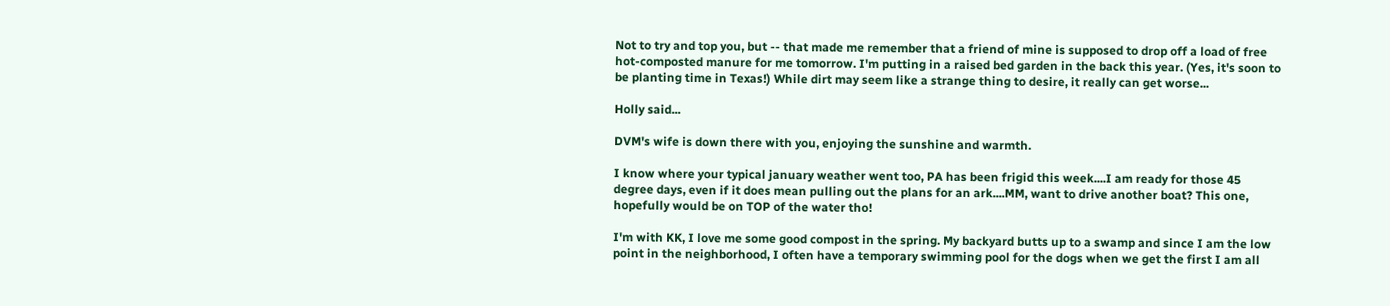Not to try and top you, but -- that made me remember that a friend of mine is supposed to drop off a load of free hot-composted manure for me tomorrow. I'm putting in a raised bed garden in the back this year. (Yes, it's soon to be planting time in Texas!) While dirt may seem like a strange thing to desire, it really can get worse...

Holly said...

DVM's wife is down there with you, enjoying the sunshine and warmth.

I know where your typical january weather went too, PA has been frigid this week....I am ready for those 45 degree days, even if it does mean pulling out the plans for an ark....MM, want to drive another boat? This one, hopefully would be on TOP of the water tho!

I'm with KK, I love me some good compost in the spring. My backyard butts up to a swamp and since I am the low point in the neighborhood, I often have a temporary swimming pool for the dogs when we get the first I am all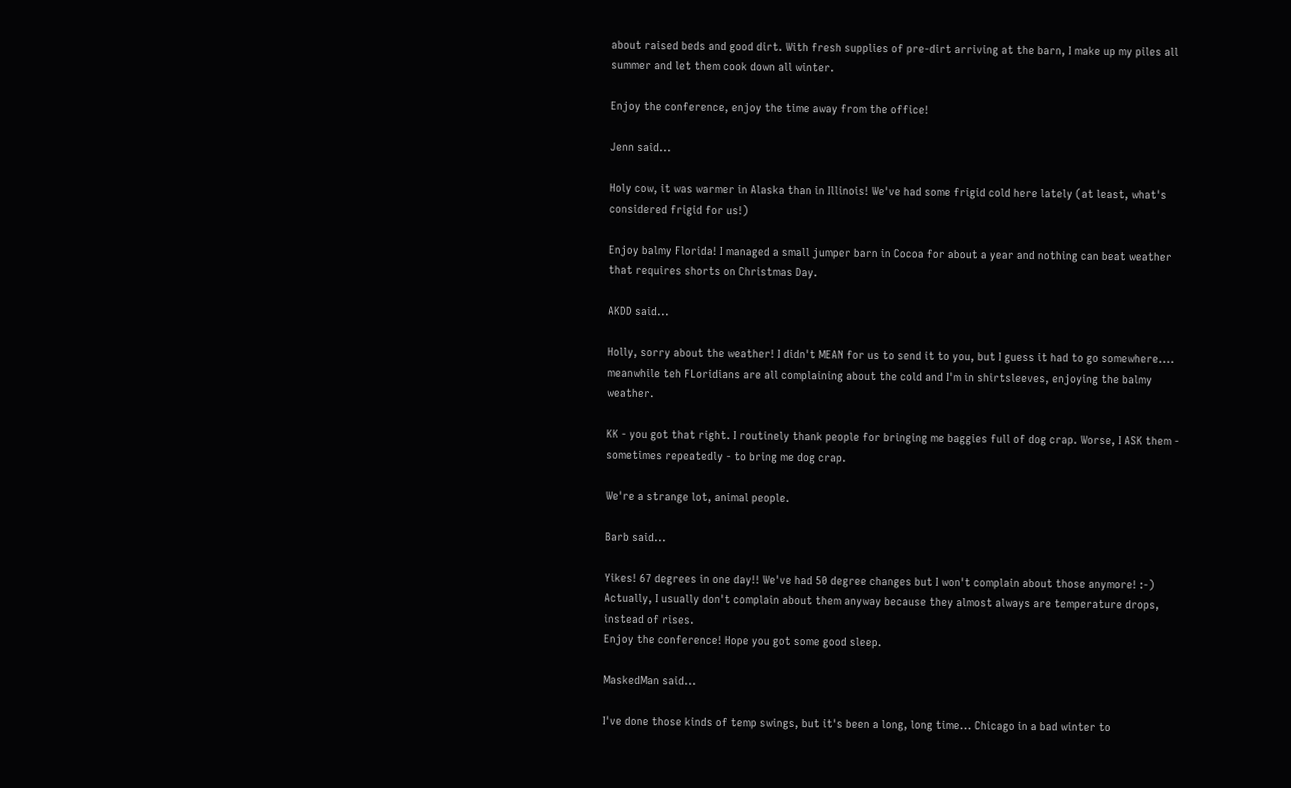about raised beds and good dirt. With fresh supplies of pre-dirt arriving at the barn, I make up my piles all summer and let them cook down all winter.

Enjoy the conference, enjoy the time away from the office!

Jenn said...

Holy cow, it was warmer in Alaska than in Illinois! We've had some frigid cold here lately (at least, what's considered frigid for us!)

Enjoy balmy Florida! I managed a small jumper barn in Cocoa for about a year and nothing can beat weather that requires shorts on Christmas Day.

AKDD said...

Holly, sorry about the weather! I didn't MEAN for us to send it to you, but I guess it had to go somewhere.... meanwhile teh FLoridians are all complaining about the cold and I'm in shirtsleeves, enjoying the balmy weather.

KK - you got that right. I routinely thank people for bringing me baggies full of dog crap. Worse, I ASK them - sometimes repeatedly - to bring me dog crap.

We're a strange lot, animal people.

Barb said...

Yikes! 67 degrees in one day!! We've had 50 degree changes but I won't complain about those anymore! :-)
Actually, I usually don't complain about them anyway because they almost always are temperature drops, instead of rises.
Enjoy the conference! Hope you got some good sleep.

MaskedMan said...

I've done those kinds of temp swings, but it's been a long, long time... Chicago in a bad winter to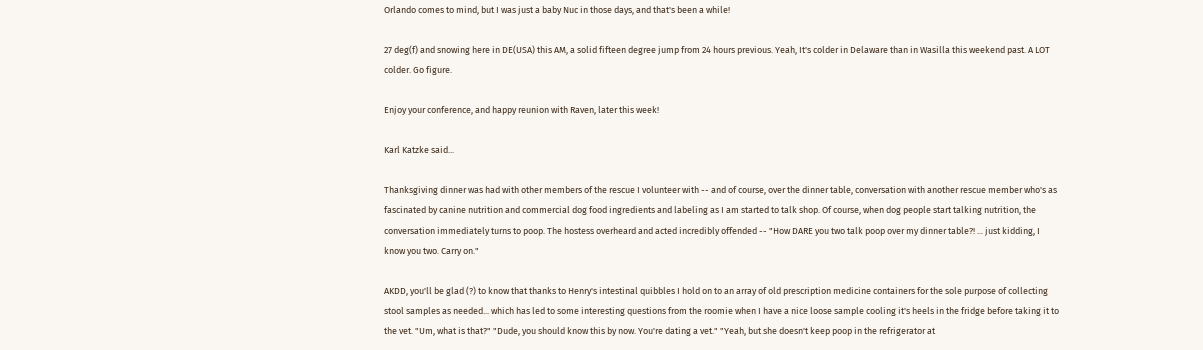Orlando comes to mind, but I was just a baby Nuc in those days, and that's been a while!

27 deg(f) and snowing here in DE(USA) this AM, a solid fifteen degree jump from 24 hours previous. Yeah, It's colder in Delaware than in Wasilla this weekend past. A LOT colder. Go figure.

Enjoy your conference, and happy reunion with Raven, later this week!

Karl Katzke said...

Thanksgiving dinner was had with other members of the rescue I volunteer with -- and of course, over the dinner table, conversation with another rescue member who's as fascinated by canine nutrition and commercial dog food ingredients and labeling as I am started to talk shop. Of course, when dog people start talking nutrition, the conversation immediately turns to poop. The hostess overheard and acted incredibly offended -- "How DARE you two talk poop over my dinner table?! ... just kidding, I know you two. Carry on."

AKDD, you'll be glad (?) to know that thanks to Henry's intestinal quibbles I hold on to an array of old prescription medicine containers for the sole purpose of collecting stool samples as needed... which has led to some interesting questions from the roomie when I have a nice loose sample cooling it's heels in the fridge before taking it to the vet. "Um, what is that?" "Dude, you should know this by now. You're dating a vet." "Yeah, but she doesn't keep poop in the refrigerator at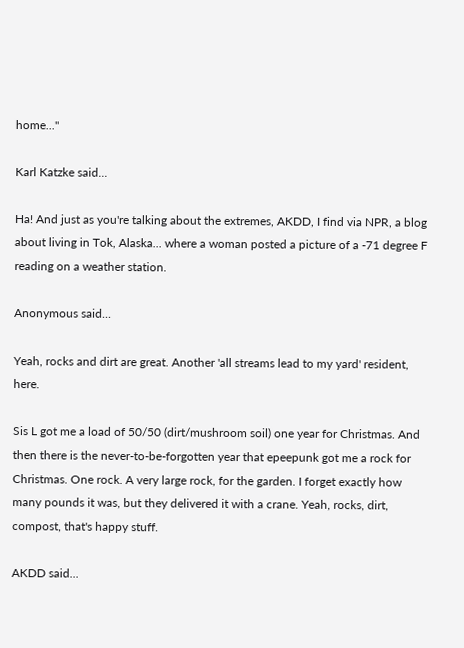home..."

Karl Katzke said...

Ha! And just as you're talking about the extremes, AKDD, I find via NPR, a blog about living in Tok, Alaska... where a woman posted a picture of a -71 degree F reading on a weather station.

Anonymous said...

Yeah, rocks and dirt are great. Another 'all streams lead to my yard' resident, here.

Sis L got me a load of 50/50 (dirt/mushroom soil) one year for Christmas. And then there is the never-to-be-forgotten year that epeepunk got me a rock for Christmas. One rock. A very large rock, for the garden. I forget exactly how many pounds it was, but they delivered it with a crane. Yeah, rocks, dirt, compost, that's happy stuff.

AKDD said...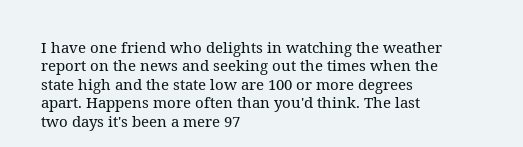I have one friend who delights in watching the weather report on the news and seeking out the times when the state high and the state low are 100 or more degrees apart. Happens more often than you'd think. The last two days it's been a mere 97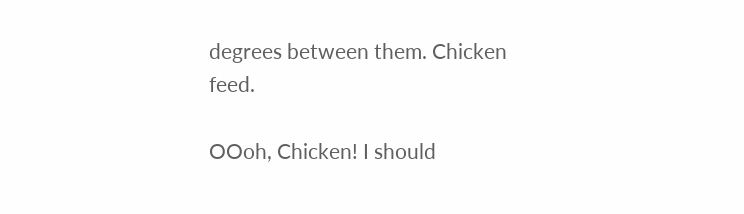degrees between them. Chicken feed.

OOoh, Chicken! I should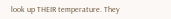look up THEIR temperature. They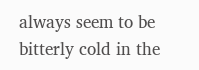always seem to be bitterly cold in the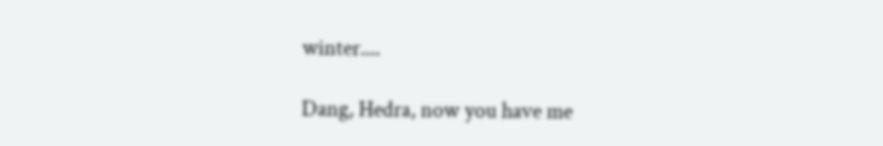winter....

Dang, Hedra, now you have me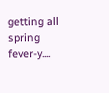getting all spring fever-y....